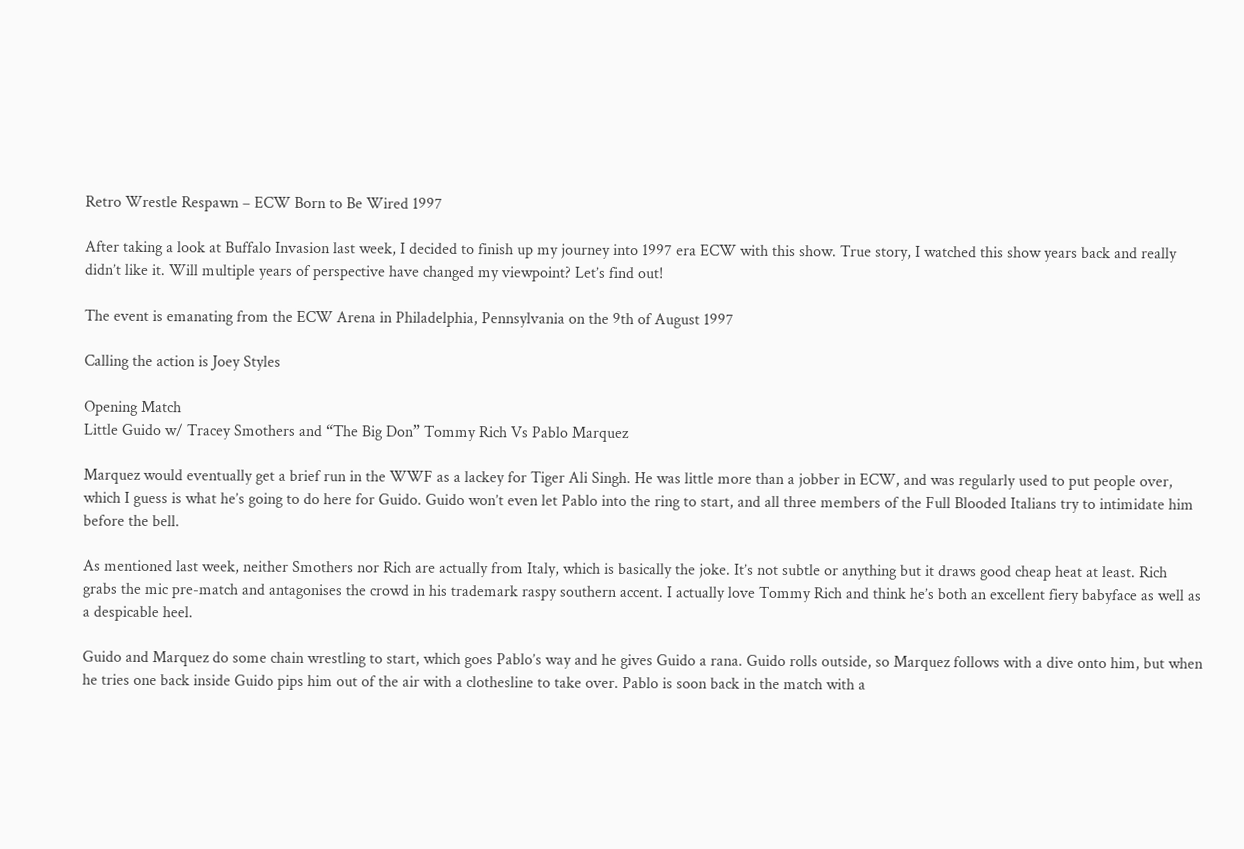Retro Wrestle Respawn – ECW Born to Be Wired 1997

After taking a look at Buffalo Invasion last week, I decided to finish up my journey into 1997 era ECW with this show. True story, I watched this show years back and really didn’t like it. Will multiple years of perspective have changed my viewpoint? Let’s find out!

The event is emanating from the ECW Arena in Philadelphia, Pennsylvania on the 9th of August 1997

Calling the action is Joey Styles

Opening Match
Little Guido w/ Tracey Smothers and “The Big Don” Tommy Rich Vs Pablo Marquez

Marquez would eventually get a brief run in the WWF as a lackey for Tiger Ali Singh. He was little more than a jobber in ECW, and was regularly used to put people over, which I guess is what he’s going to do here for Guido. Guido won’t even let Pablo into the ring to start, and all three members of the Full Blooded Italians try to intimidate him before the bell.

As mentioned last week, neither Smothers nor Rich are actually from Italy, which is basically the joke. It’s not subtle or anything but it draws good cheap heat at least. Rich grabs the mic pre-match and antagonises the crowd in his trademark raspy southern accent. I actually love Tommy Rich and think he’s both an excellent fiery babyface as well as a despicable heel.

Guido and Marquez do some chain wrestling to start, which goes Pablo’s way and he gives Guido a rana. Guido rolls outside, so Marquez follows with a dive onto him, but when he tries one back inside Guido pips him out of the air with a clothesline to take over. Pablo is soon back in the match with a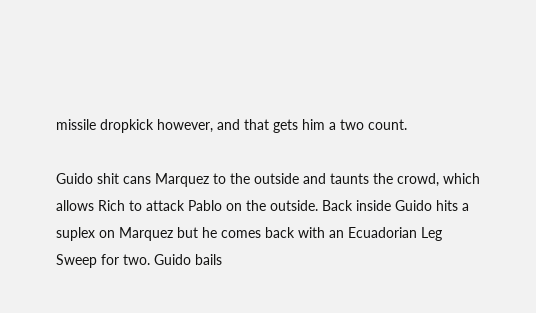missile dropkick however, and that gets him a two count.

Guido shit cans Marquez to the outside and taunts the crowd, which allows Rich to attack Pablo on the outside. Back inside Guido hits a suplex on Marquez but he comes back with an Ecuadorian Leg Sweep for two. Guido bails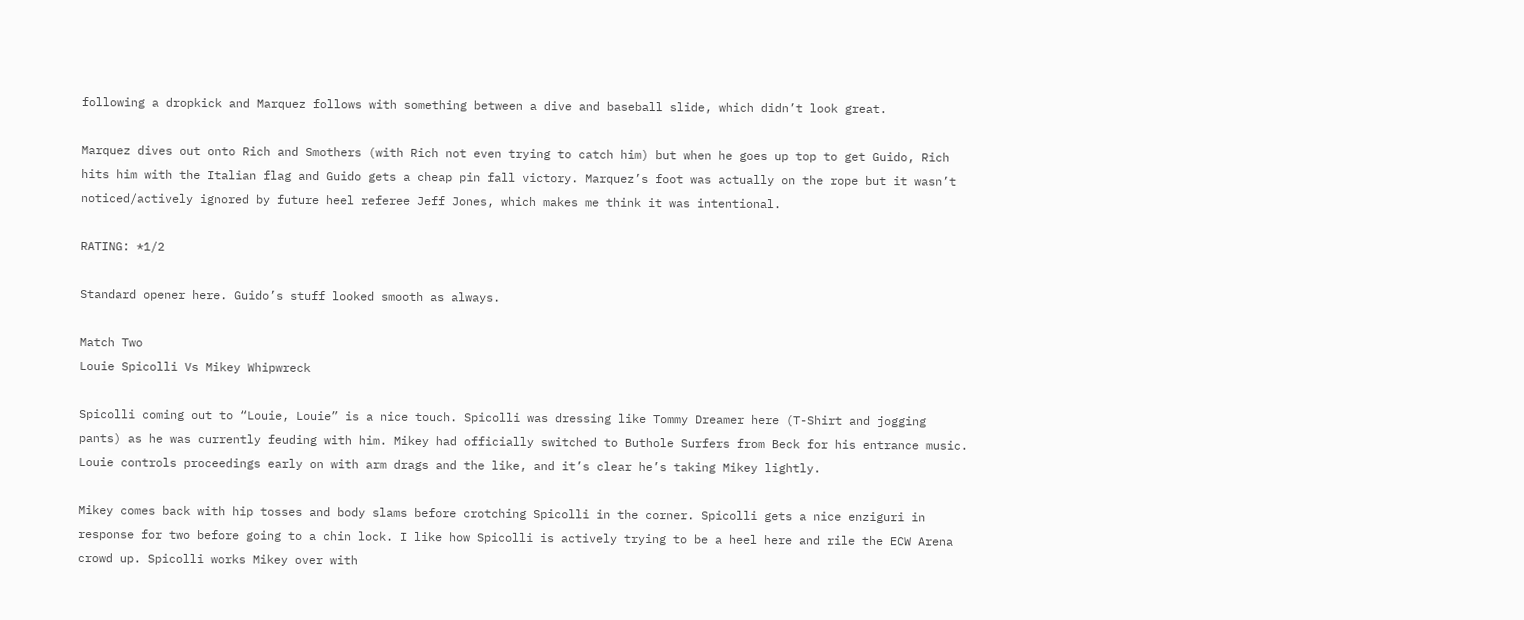following a dropkick and Marquez follows with something between a dive and baseball slide, which didn’t look great.

Marquez dives out onto Rich and Smothers (with Rich not even trying to catch him) but when he goes up top to get Guido, Rich hits him with the Italian flag and Guido gets a cheap pin fall victory. Marquez’s foot was actually on the rope but it wasn’t noticed/actively ignored by future heel referee Jeff Jones, which makes me think it was intentional.

RATING: *1/2

Standard opener here. Guido’s stuff looked smooth as always.

Match Two
Louie Spicolli Vs Mikey Whipwreck

Spicolli coming out to “Louie, Louie” is a nice touch. Spicolli was dressing like Tommy Dreamer here (T-Shirt and jogging pants) as he was currently feuding with him. Mikey had officially switched to Buthole Surfers from Beck for his entrance music. Louie controls proceedings early on with arm drags and the like, and it’s clear he’s taking Mikey lightly.

Mikey comes back with hip tosses and body slams before crotching Spicolli in the corner. Spicolli gets a nice enziguri in response for two before going to a chin lock. I like how Spicolli is actively trying to be a heel here and rile the ECW Arena crowd up. Spicolli works Mikey over with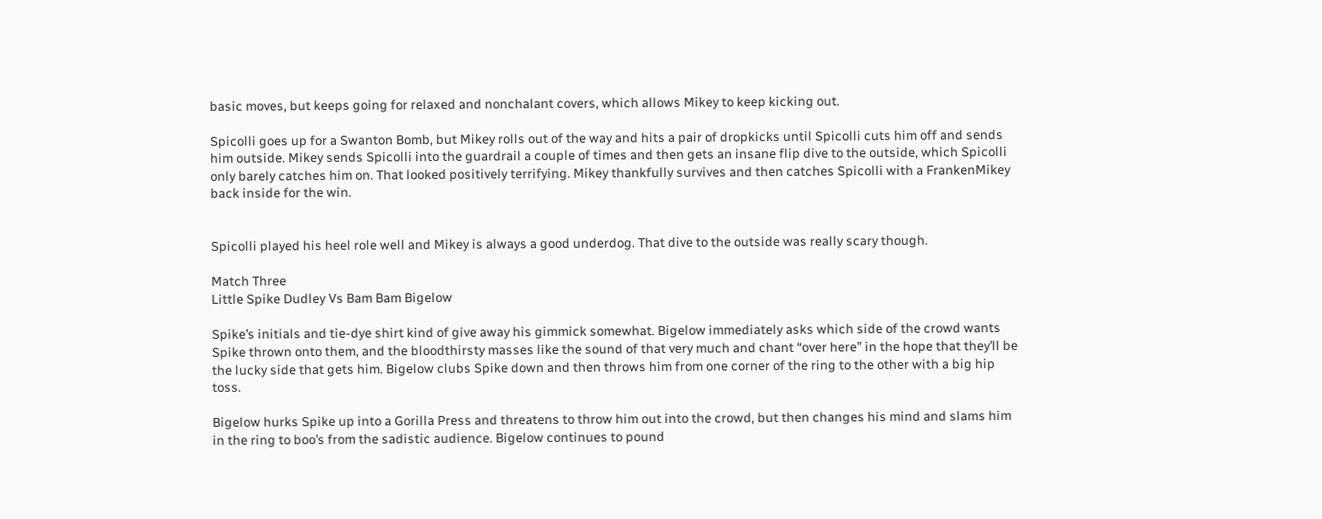basic moves, but keeps going for relaxed and nonchalant covers, which allows Mikey to keep kicking out.

Spicolli goes up for a Swanton Bomb, but Mikey rolls out of the way and hits a pair of dropkicks until Spicolli cuts him off and sends him outside. Mikey sends Spicolli into the guardrail a couple of times and then gets an insane flip dive to the outside, which Spicolli only barely catches him on. That looked positively terrifying. Mikey thankfully survives and then catches Spicolli with a FrankenMikey back inside for the win.


Spicolli played his heel role well and Mikey is always a good underdog. That dive to the outside was really scary though.

Match Three
Little Spike Dudley Vs Bam Bam Bigelow

Spike’s initials and tie-dye shirt kind of give away his gimmick somewhat. Bigelow immediately asks which side of the crowd wants Spike thrown onto them, and the bloodthirsty masses like the sound of that very much and chant “over here” in the hope that they’ll be the lucky side that gets him. Bigelow clubs Spike down and then throws him from one corner of the ring to the other with a big hip toss.

Bigelow hurks Spike up into a Gorilla Press and threatens to throw him out into the crowd, but then changes his mind and slams him in the ring to boo’s from the sadistic audience. Bigelow continues to pound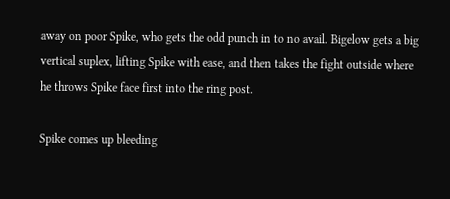away on poor Spike, who gets the odd punch in to no avail. Bigelow gets a big vertical suplex, lifting Spike with ease, and then takes the fight outside where he throws Spike face first into the ring post.

Spike comes up bleeding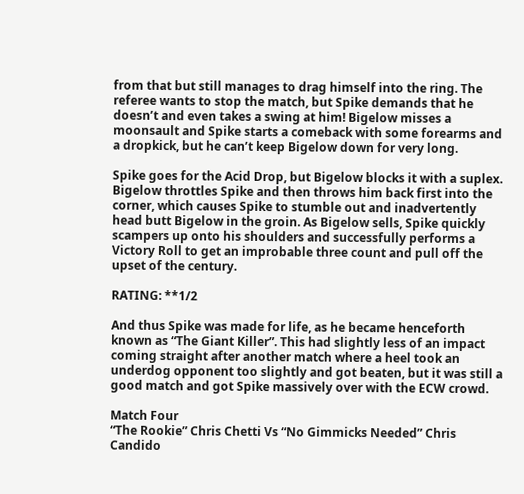from that but still manages to drag himself into the ring. The referee wants to stop the match, but Spike demands that he doesn’t and even takes a swing at him! Bigelow misses a moonsault and Spike starts a comeback with some forearms and a dropkick, but he can’t keep Bigelow down for very long.

Spike goes for the Acid Drop, but Bigelow blocks it with a suplex. Bigelow throttles Spike and then throws him back first into the corner, which causes Spike to stumble out and inadvertently head butt Bigelow in the groin. As Bigelow sells, Spike quickly scampers up onto his shoulders and successfully performs a Victory Roll to get an improbable three count and pull off the upset of the century.

RATING: **1/2

And thus Spike was made for life, as he became henceforth known as “The Giant Killer”. This had slightly less of an impact coming straight after another match where a heel took an underdog opponent too slightly and got beaten, but it was still a good match and got Spike massively over with the ECW crowd.

Match Four
“The Rookie” Chris Chetti Vs “No Gimmicks Needed” Chris Candido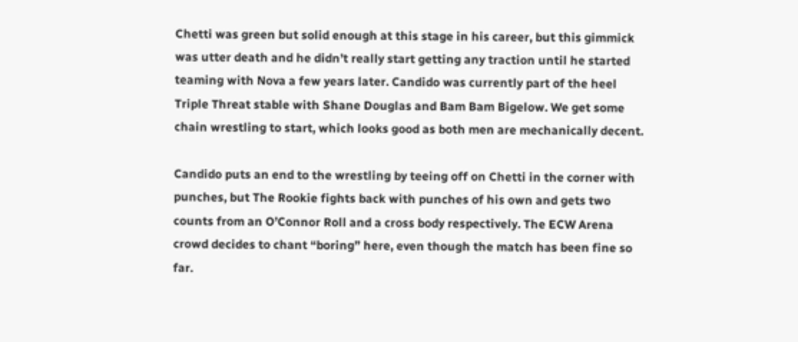Chetti was green but solid enough at this stage in his career, but this gimmick was utter death and he didn’t really start getting any traction until he started teaming with Nova a few years later. Candido was currently part of the heel Triple Threat stable with Shane Douglas and Bam Bam Bigelow. We get some chain wrestling to start, which looks good as both men are mechanically decent.

Candido puts an end to the wrestling by teeing off on Chetti in the corner with punches, but The Rookie fights back with punches of his own and gets two counts from an O’Connor Roll and a cross body respectively. The ECW Arena crowd decides to chant “boring” here, even though the match has been fine so far.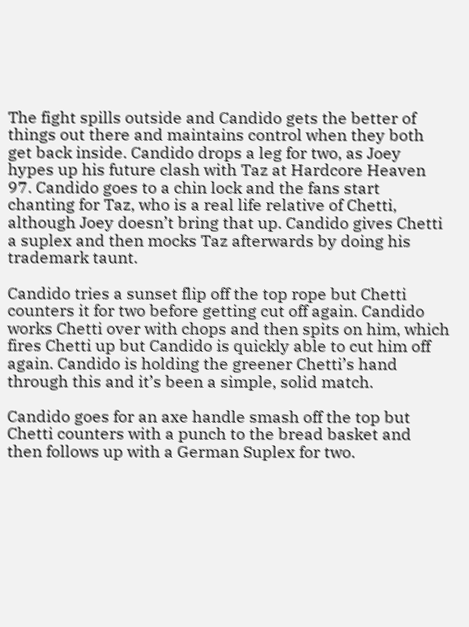The fight spills outside and Candido gets the better of things out there and maintains control when they both get back inside. Candido drops a leg for two, as Joey hypes up his future clash with Taz at Hardcore Heaven 97. Candido goes to a chin lock and the fans start chanting for Taz, who is a real life relative of Chetti, although Joey doesn’t bring that up. Candido gives Chetti a suplex and then mocks Taz afterwards by doing his trademark taunt.

Candido tries a sunset flip off the top rope but Chetti counters it for two before getting cut off again. Candido works Chetti over with chops and then spits on him, which fires Chetti up but Candido is quickly able to cut him off again. Candido is holding the greener Chetti’s hand through this and it’s been a simple, solid match.

Candido goes for an axe handle smash off the top but Chetti counters with a punch to the bread basket and then follows up with a German Suplex for two.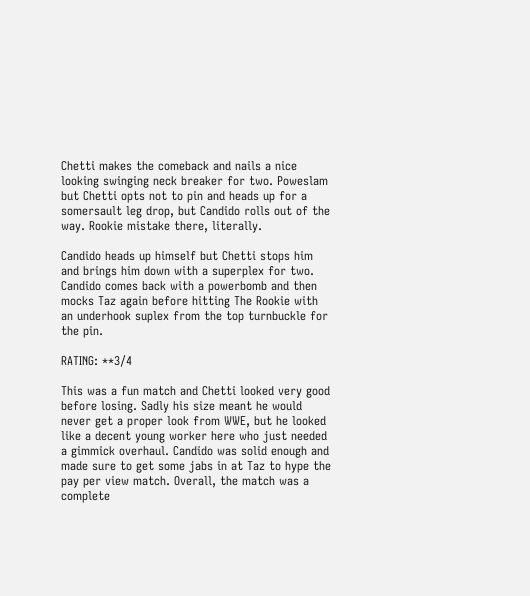Chetti makes the comeback and nails a nice looking swinging neck breaker for two. Poweslam but Chetti opts not to pin and heads up for a somersault leg drop, but Candido rolls out of the way. Rookie mistake there, literally.

Candido heads up himself but Chetti stops him and brings him down with a superplex for two. Candido comes back with a powerbomb and then mocks Taz again before hitting The Rookie with an underhook suplex from the top turnbuckle for the pin.

RATING: **3/4

This was a fun match and Chetti looked very good before losing. Sadly his size meant he would never get a proper look from WWE, but he looked like a decent young worker here who just needed a gimmick overhaul. Candido was solid enough and made sure to get some jabs in at Taz to hype the pay per view match. Overall, the match was a complete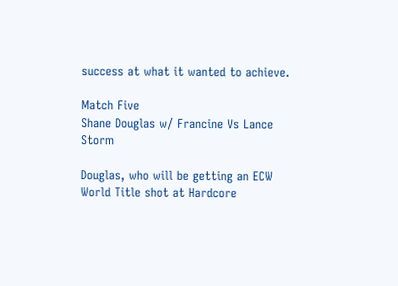success at what it wanted to achieve.

Match Five
Shane Douglas w/ Francine Vs Lance Storm

Douglas, who will be getting an ECW World Title shot at Hardcore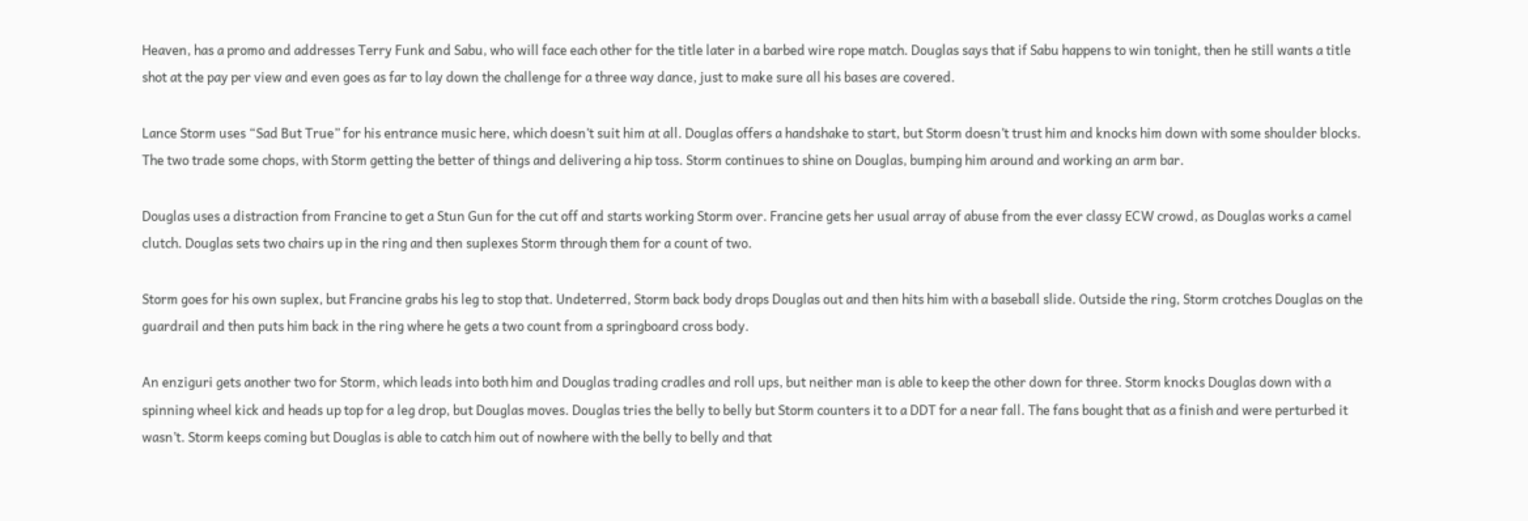Heaven, has a promo and addresses Terry Funk and Sabu, who will face each other for the title later in a barbed wire rope match. Douglas says that if Sabu happens to win tonight, then he still wants a title shot at the pay per view and even goes as far to lay down the challenge for a three way dance, just to make sure all his bases are covered.

Lance Storm uses “Sad But True” for his entrance music here, which doesn’t suit him at all. Douglas offers a handshake to start, but Storm doesn’t trust him and knocks him down with some shoulder blocks. The two trade some chops, with Storm getting the better of things and delivering a hip toss. Storm continues to shine on Douglas, bumping him around and working an arm bar.

Douglas uses a distraction from Francine to get a Stun Gun for the cut off and starts working Storm over. Francine gets her usual array of abuse from the ever classy ECW crowd, as Douglas works a camel clutch. Douglas sets two chairs up in the ring and then suplexes Storm through them for a count of two.

Storm goes for his own suplex, but Francine grabs his leg to stop that. Undeterred, Storm back body drops Douglas out and then hits him with a baseball slide. Outside the ring, Storm crotches Douglas on the guardrail and then puts him back in the ring where he gets a two count from a springboard cross body.

An enziguri gets another two for Storm, which leads into both him and Douglas trading cradles and roll ups, but neither man is able to keep the other down for three. Storm knocks Douglas down with a spinning wheel kick and heads up top for a leg drop, but Douglas moves. Douglas tries the belly to belly but Storm counters it to a DDT for a near fall. The fans bought that as a finish and were perturbed it wasn’t. Storm keeps coming but Douglas is able to catch him out of nowhere with the belly to belly and that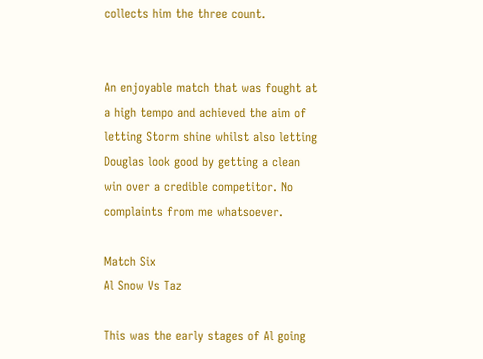collects him the three count.


An enjoyable match that was fought at a high tempo and achieved the aim of letting Storm shine whilst also letting Douglas look good by getting a clean win over a credible competitor. No complaints from me whatsoever.

Match Six
Al Snow Vs Taz

This was the early stages of Al going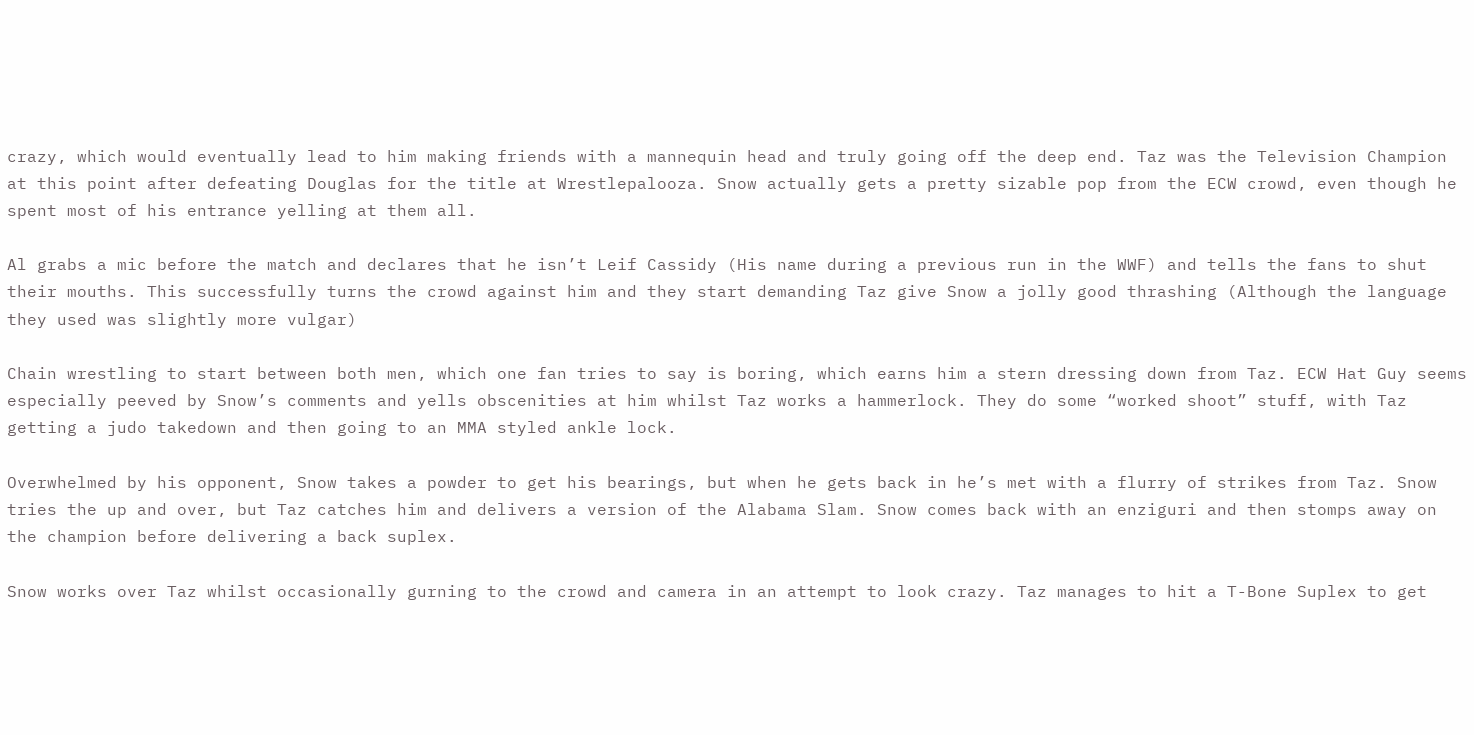crazy, which would eventually lead to him making friends with a mannequin head and truly going off the deep end. Taz was the Television Champion at this point after defeating Douglas for the title at Wrestlepalooza. Snow actually gets a pretty sizable pop from the ECW crowd, even though he spent most of his entrance yelling at them all.

Al grabs a mic before the match and declares that he isn’t Leif Cassidy (His name during a previous run in the WWF) and tells the fans to shut their mouths. This successfully turns the crowd against him and they start demanding Taz give Snow a jolly good thrashing (Although the language they used was slightly more vulgar)

Chain wrestling to start between both men, which one fan tries to say is boring, which earns him a stern dressing down from Taz. ECW Hat Guy seems especially peeved by Snow’s comments and yells obscenities at him whilst Taz works a hammerlock. They do some “worked shoot” stuff, with Taz getting a judo takedown and then going to an MMA styled ankle lock.

Overwhelmed by his opponent, Snow takes a powder to get his bearings, but when he gets back in he’s met with a flurry of strikes from Taz. Snow tries the up and over, but Taz catches him and delivers a version of the Alabama Slam. Snow comes back with an enziguri and then stomps away on the champion before delivering a back suplex.

Snow works over Taz whilst occasionally gurning to the crowd and camera in an attempt to look crazy. Taz manages to hit a T-Bone Suplex to get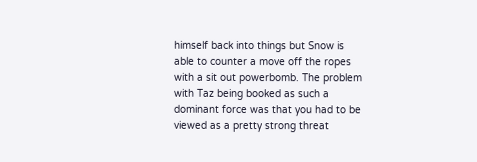himself back into things but Snow is able to counter a move off the ropes with a sit out powerbomb. The problem with Taz being booked as such a dominant force was that you had to be viewed as a pretty strong threat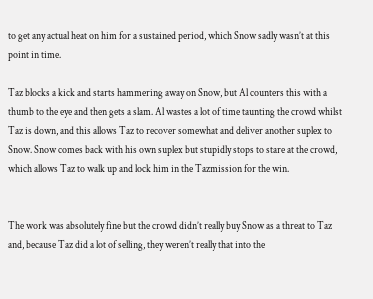to get any actual heat on him for a sustained period, which Snow sadly wasn’t at this point in time.

Taz blocks a kick and starts hammering away on Snow, but Al counters this with a thumb to the eye and then gets a slam. Al wastes a lot of time taunting the crowd whilst Taz is down, and this allows Taz to recover somewhat and deliver another suplex to Snow. Snow comes back with his own suplex but stupidly stops to stare at the crowd, which allows Taz to walk up and lock him in the Tazmission for the win.


The work was absolutely fine but the crowd didn’t really buy Snow as a threat to Taz and, because Taz did a lot of selling, they weren’t really that into the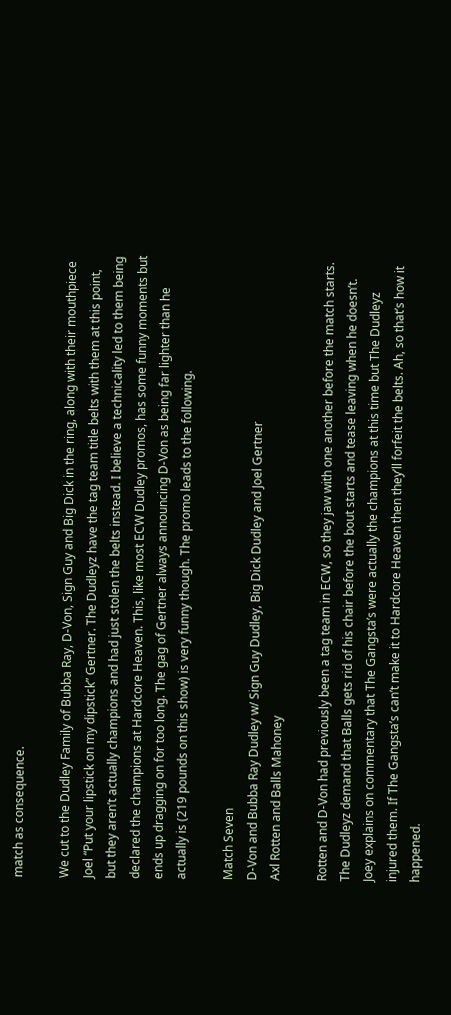match as consequence.

We cut to the Dudley Family of Bubba Ray, D-Von, Sign Guy and Big Dick in the ring, along with their mouthpiece Joel “Put your lipstick on my dipstick” Gertner. The Dudleyz have the tag team title belts with them at this point, but they aren’t actually champions and had just stolen the belts instead. I believe a technicality led to them being declared the champions at Hardcore Heaven. This, like most ECW Dudley promos, has some funny moments but ends up dragging on for too long. The gag of Gertner always announcing D-Von as being far lighter than he actually is (219 pounds on this show) is very funny though. The promo leads to the following.

Match Seven
D-Von and Bubba Ray Dudley w/ Sign Guy Dudley, Big Dick Dudley and Joel Gertner
Axl Rotten and Balls Mahoney

Rotten and D-Von had previously been a tag team in ECW, so they jaw with one another before the match starts. The Dudleyz demand that Balls gets rid of his chair before the bout starts and tease leaving when he doesn’t. Joey explains on commentary that The Gangsta’s were actually the champions at this time but The Dudleyz injured them. If The Gangsta’s can’t make it to Hardcore Heaven then they’ll forfeit the belts. Ah, so that’s how it happened.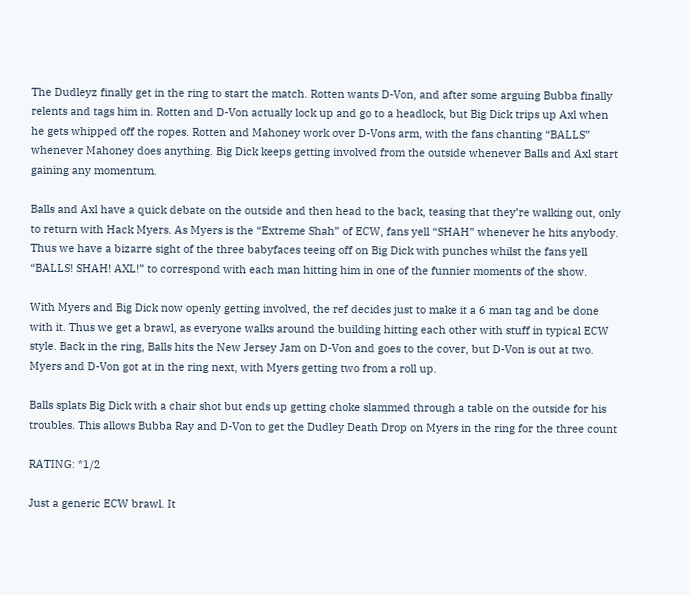The Dudleyz finally get in the ring to start the match. Rotten wants D-Von, and after some arguing Bubba finally relents and tags him in. Rotten and D-Von actually lock up and go to a headlock, but Big Dick trips up Axl when he gets whipped off the ropes. Rotten and Mahoney work over D-Vons arm, with the fans chanting “BALLS” whenever Mahoney does anything. Big Dick keeps getting involved from the outside whenever Balls and Axl start gaining any momentum.

Balls and Axl have a quick debate on the outside and then head to the back, teasing that they’re walking out, only to return with Hack Myers. As Myers is the “Extreme Shah” of ECW, fans yell “SHAH” whenever he hits anybody. Thus we have a bizarre sight of the three babyfaces teeing off on Big Dick with punches whilst the fans yell “BALLS! SHAH! AXL!” to correspond with each man hitting him in one of the funnier moments of the show.

With Myers and Big Dick now openly getting involved, the ref decides just to make it a 6 man tag and be done with it. Thus we get a brawl, as everyone walks around the building hitting each other with stuff in typical ECW style. Back in the ring, Balls hits the New Jersey Jam on D-Von and goes to the cover, but D-Von is out at two. Myers and D-Von got at in the ring next, with Myers getting two from a roll up.

Balls splats Big Dick with a chair shot but ends up getting choke slammed through a table on the outside for his troubles. This allows Bubba Ray and D-Von to get the Dudley Death Drop on Myers in the ring for the three count

RATING: *1/2

Just a generic ECW brawl. It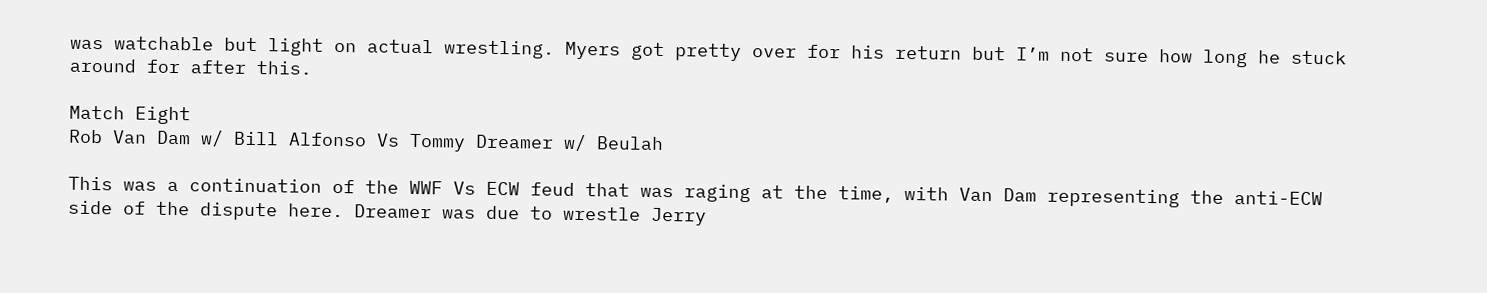was watchable but light on actual wrestling. Myers got pretty over for his return but I’m not sure how long he stuck around for after this.

Match Eight
Rob Van Dam w/ Bill Alfonso Vs Tommy Dreamer w/ Beulah

This was a continuation of the WWF Vs ECW feud that was raging at the time, with Van Dam representing the anti-ECW side of the dispute here. Dreamer was due to wrestle Jerry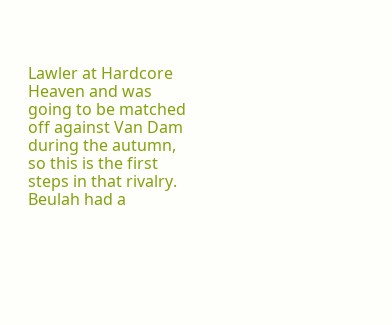Lawler at Hardcore Heaven and was going to be matched off against Van Dam during the autumn, so this is the first steps in that rivalry. Beulah had a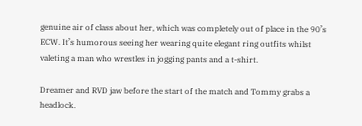genuine air of class about her, which was completely out of place in the 90’s ECW. It’s humorous seeing her wearing quite elegant ring outfits whilst valeting a man who wrestles in jogging pants and a t-shirt.

Dreamer and RVD jaw before the start of the match and Tommy grabs a headlock.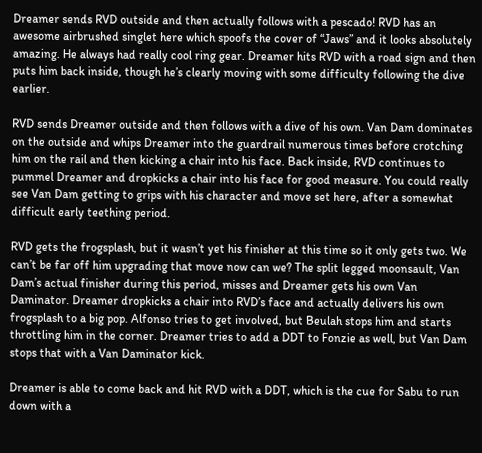Dreamer sends RVD outside and then actually follows with a pescado! RVD has an awesome airbrushed singlet here which spoofs the cover of “Jaws” and it looks absolutely amazing. He always had really cool ring gear. Dreamer hits RVD with a road sign and then puts him back inside, though he’s clearly moving with some difficulty following the dive earlier.

RVD sends Dreamer outside and then follows with a dive of his own. Van Dam dominates on the outside and whips Dreamer into the guardrail numerous times before crotching him on the rail and then kicking a chair into his face. Back inside, RVD continues to pummel Dreamer and dropkicks a chair into his face for good measure. You could really see Van Dam getting to grips with his character and move set here, after a somewhat difficult early teething period.

RVD gets the frogsplash, but it wasn’t yet his finisher at this time so it only gets two. We can’t be far off him upgrading that move now can we? The split legged moonsault, Van Dam’s actual finisher during this period, misses and Dreamer gets his own Van Daminator. Dreamer dropkicks a chair into RVD’s face and actually delivers his own frogsplash to a big pop. Alfonso tries to get involved, but Beulah stops him and starts throttling him in the corner. Dreamer tries to add a DDT to Fonzie as well, but Van Dam stops that with a Van Daminator kick.

Dreamer is able to come back and hit RVD with a DDT, which is the cue for Sabu to run down with a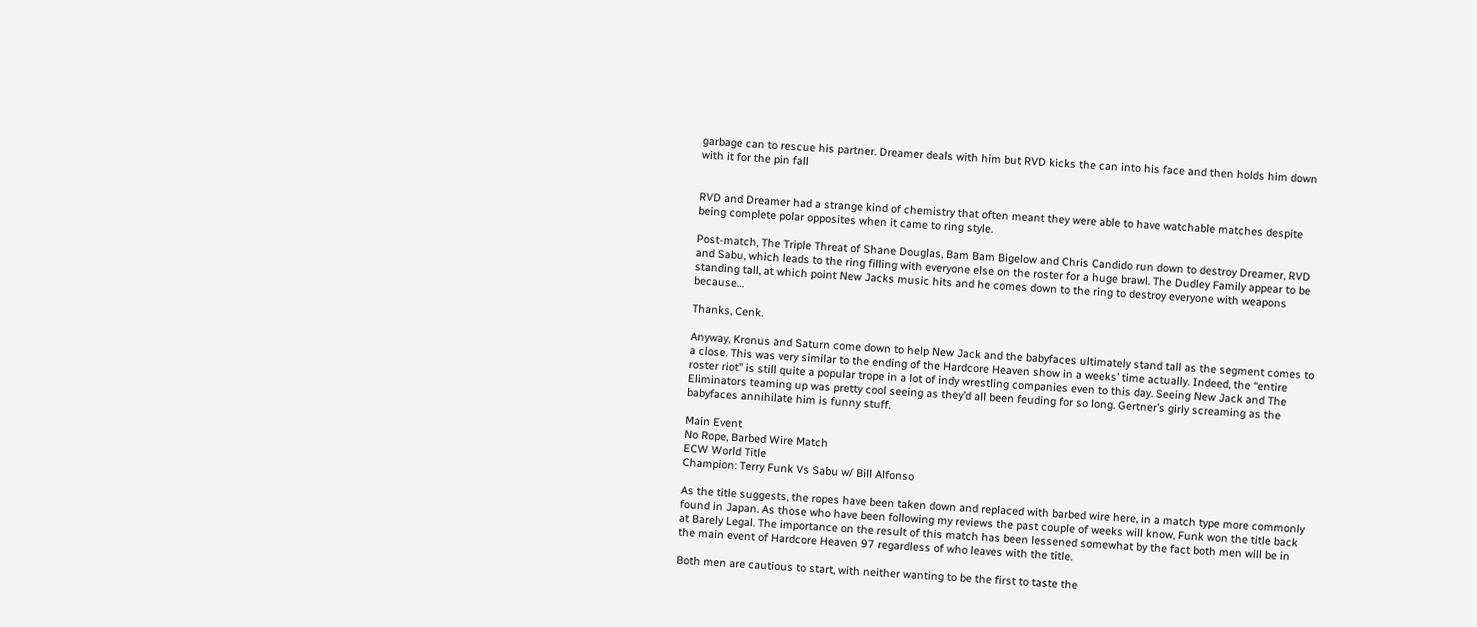garbage can to rescue his partner. Dreamer deals with him but RVD kicks the can into his face and then holds him down with it for the pin fall


RVD and Dreamer had a strange kind of chemistry that often meant they were able to have watchable matches despite being complete polar opposites when it came to ring style.

Post-match, The Triple Threat of Shane Douglas, Bam Bam Bigelow and Chris Candido run down to destroy Dreamer, RVD and Sabu, which leads to the ring filling with everyone else on the roster for a huge brawl. The Dudley Family appear to be standing tall, at which point New Jacks music hits and he comes down to the ring to destroy everyone with weapons because…

Thanks, Cenk.

Anyway, Kronus and Saturn come down to help New Jack and the babyfaces ultimately stand tall as the segment comes to a close. This was very similar to the ending of the Hardcore Heaven show in a weeks’ time actually. Indeed, the “entire roster riot” is still quite a popular trope in a lot of indy wrestling companies even to this day. Seeing New Jack and The Eliminators teaming up was pretty cool seeing as they’d all been feuding for so long. Gertner’s girly screaming as the babyfaces annihilate him is funny stuff.

Main Event
No Rope, Barbed Wire Match
ECW World Title
Champion: Terry Funk Vs Sabu w/ Bill Alfonso

As the title suggests, the ropes have been taken down and replaced with barbed wire here, in a match type more commonly found in Japan. As those who have been following my reviews the past couple of weeks will know, Funk won the title back at Barely Legal. The importance on the result of this match has been lessened somewhat by the fact both men will be in the main event of Hardcore Heaven 97 regardless of who leaves with the title.

Both men are cautious to start, with neither wanting to be the first to taste the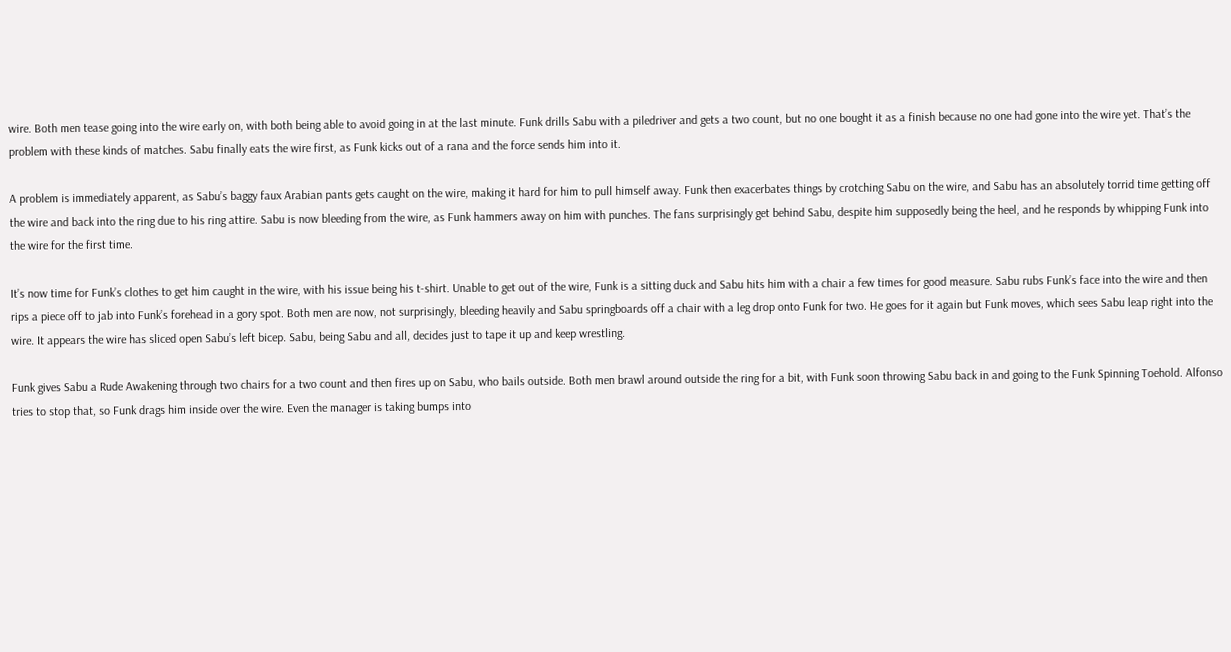wire. Both men tease going into the wire early on, with both being able to avoid going in at the last minute. Funk drills Sabu with a piledriver and gets a two count, but no one bought it as a finish because no one had gone into the wire yet. That’s the problem with these kinds of matches. Sabu finally eats the wire first, as Funk kicks out of a rana and the force sends him into it.

A problem is immediately apparent, as Sabu’s baggy faux Arabian pants gets caught on the wire, making it hard for him to pull himself away. Funk then exacerbates things by crotching Sabu on the wire, and Sabu has an absolutely torrid time getting off the wire and back into the ring due to his ring attire. Sabu is now bleeding from the wire, as Funk hammers away on him with punches. The fans surprisingly get behind Sabu, despite him supposedly being the heel, and he responds by whipping Funk into the wire for the first time.

It’s now time for Funk’s clothes to get him caught in the wire, with his issue being his t-shirt. Unable to get out of the wire, Funk is a sitting duck and Sabu hits him with a chair a few times for good measure. Sabu rubs Funk’s face into the wire and then rips a piece off to jab into Funk’s forehead in a gory spot. Both men are now, not surprisingly, bleeding heavily and Sabu springboards off a chair with a leg drop onto Funk for two. He goes for it again but Funk moves, which sees Sabu leap right into the wire. It appears the wire has sliced open Sabu’s left bicep. Sabu, being Sabu and all, decides just to tape it up and keep wrestling.

Funk gives Sabu a Rude Awakening through two chairs for a two count and then fires up on Sabu, who bails outside. Both men brawl around outside the ring for a bit, with Funk soon throwing Sabu back in and going to the Funk Spinning Toehold. Alfonso tries to stop that, so Funk drags him inside over the wire. Even the manager is taking bumps into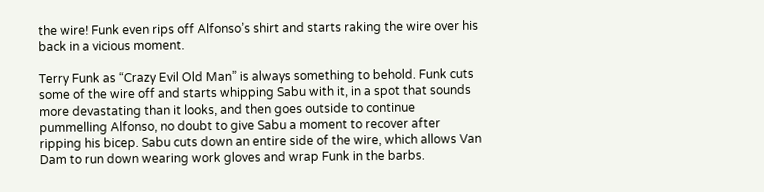the wire! Funk even rips off Alfonso’s shirt and starts raking the wire over his back in a vicious moment.

Terry Funk as “Crazy Evil Old Man” is always something to behold. Funk cuts some of the wire off and starts whipping Sabu with it, in a spot that sounds more devastating than it looks, and then goes outside to continue pummelling Alfonso, no doubt to give Sabu a moment to recover after ripping his bicep. Sabu cuts down an entire side of the wire, which allows Van Dam to run down wearing work gloves and wrap Funk in the barbs.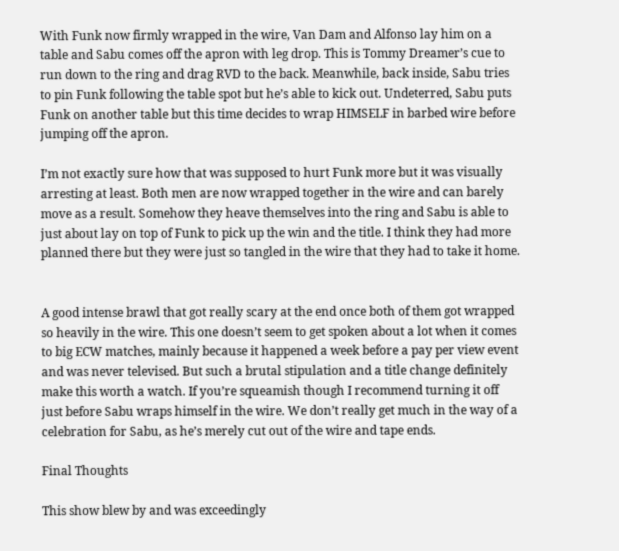With Funk now firmly wrapped in the wire, Van Dam and Alfonso lay him on a table and Sabu comes off the apron with leg drop. This is Tommy Dreamer’s cue to run down to the ring and drag RVD to the back. Meanwhile, back inside, Sabu tries to pin Funk following the table spot but he’s able to kick out. Undeterred, Sabu puts Funk on another table but this time decides to wrap HIMSELF in barbed wire before jumping off the apron.

I’m not exactly sure how that was supposed to hurt Funk more but it was visually arresting at least. Both men are now wrapped together in the wire and can barely move as a result. Somehow they heave themselves into the ring and Sabu is able to just about lay on top of Funk to pick up the win and the title. I think they had more planned there but they were just so tangled in the wire that they had to take it home.


A good intense brawl that got really scary at the end once both of them got wrapped so heavily in the wire. This one doesn’t seem to get spoken about a lot when it comes to big ECW matches, mainly because it happened a week before a pay per view event and was never televised. But such a brutal stipulation and a title change definitely make this worth a watch. If you’re squeamish though I recommend turning it off just before Sabu wraps himself in the wire. We don’t really get much in the way of a celebration for Sabu, as he’s merely cut out of the wire and tape ends.

Final Thoughts

This show blew by and was exceedingly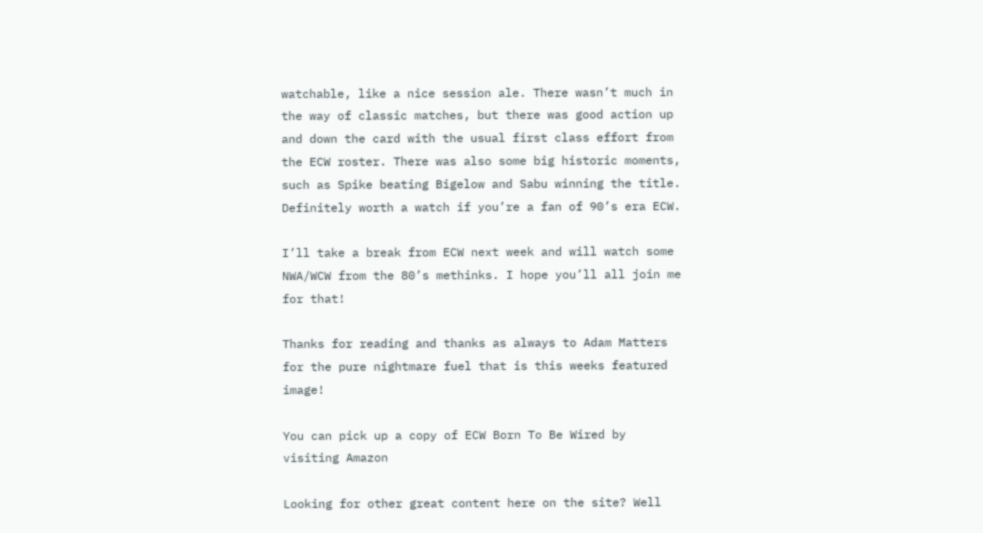watchable, like a nice session ale. There wasn’t much in the way of classic matches, but there was good action up and down the card with the usual first class effort from the ECW roster. There was also some big historic moments, such as Spike beating Bigelow and Sabu winning the title. Definitely worth a watch if you’re a fan of 90’s era ECW.

I’ll take a break from ECW next week and will watch some NWA/WCW from the 80’s methinks. I hope you’ll all join me for that!

Thanks for reading and thanks as always to Adam Matters for the pure nightmare fuel that is this weeks featured image!

You can pick up a copy of ECW Born To Be Wired by visiting Amazon

Looking for other great content here on the site? Well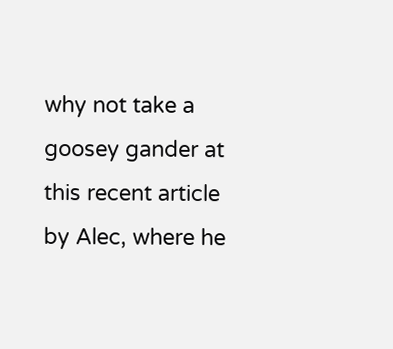why not take a goosey gander at this recent article by Alec, where he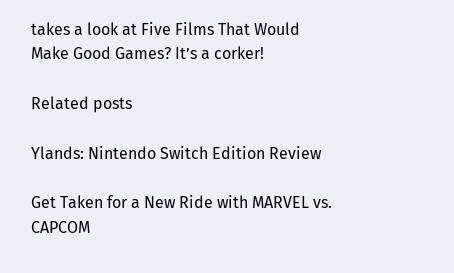takes a look at Five Films That Would Make Good Games? It’s a corker!

Related posts

Ylands: Nintendo Switch Edition Review

Get Taken for a New Ride with MARVEL vs. CAPCOM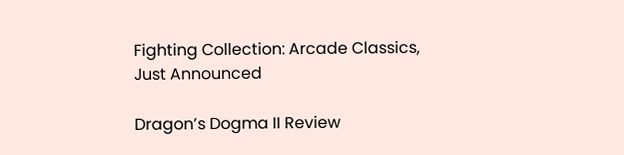Fighting Collection: Arcade Classics, Just Announced

Dragon’s Dogma II Review